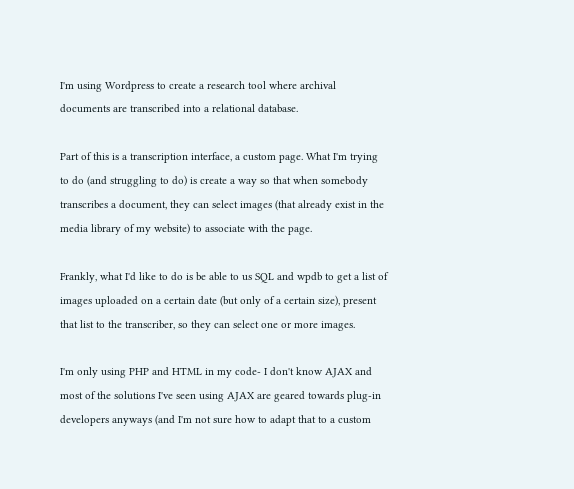I'm using Wordpress to create a research tool where archival documents are transcribed into a relational database.

Part of this is a transcription interface, a custom page. What I'm trying to do (and struggling to do) is create a way so that when somebody transcribes a document, they can select images (that already exist in the media library of my website) to associate with the page.

Frankly, what I'd like to do is be able to us SQL and wpdb to get a list of images uploaded on a certain date (but only of a certain size), present that list to the transcriber, so they can select one or more images.

I'm only using PHP and HTML in my code- I don't know AJAX and most of the solutions I've seen using AJAX are geared towards plug-in developers anyways (and I'm not sure how to adapt that to a custom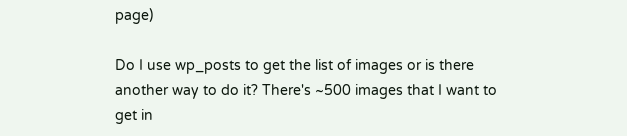page)

Do I use wp_posts to get the list of images or is there another way to do it? There's ~500 images that I want to get in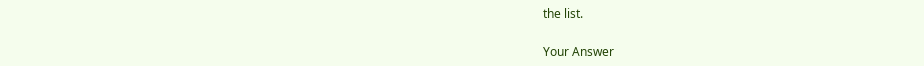the list.

Your Answer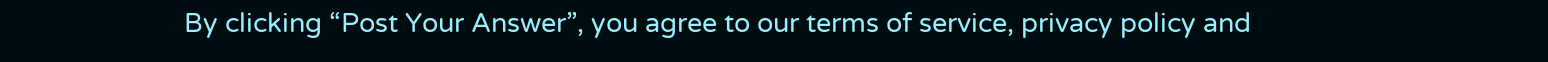By clicking “Post Your Answer”, you agree to our terms of service, privacy policy and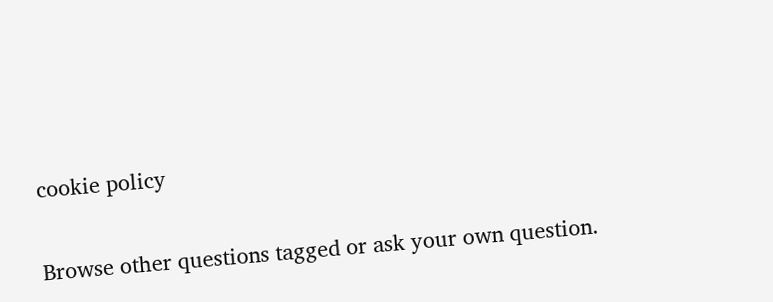cookie policy

Browse other questions tagged or ask your own question.